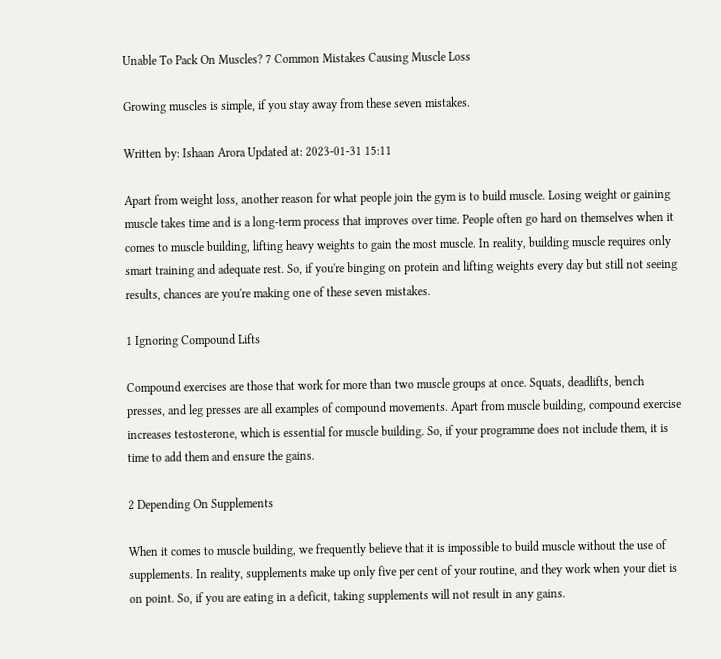Unable To Pack On Muscles? 7 Common Mistakes Causing Muscle Loss

Growing muscles is simple, if you stay away from these seven mistakes.

Written by: Ishaan Arora Updated at: 2023-01-31 15:11

Apart from weight loss, another reason for what people join the gym is to build muscle. Losing weight or gaining muscle takes time and is a long-term process that improves over time. People often go hard on themselves when it comes to muscle building, lifting heavy weights to gain the most muscle. In reality, building muscle requires only smart training and adequate rest. So, if you're binging on protein and lifting weights every day but still not seeing results, chances are you're making one of these seven mistakes.

1 Ignoring Compound Lifts

Compound exercises are those that work for more than two muscle groups at once. Squats, deadlifts, bench presses, and leg presses are all examples of compound movements. Apart from muscle building, compound exercise increases testosterone, which is essential for muscle building. So, if your programme does not include them, it is time to add them and ensure the gains.

2 Depending On Supplements

When it comes to muscle building, we frequently believe that it is impossible to build muscle without the use of supplements. In reality, supplements make up only five per cent of your routine, and they work when your diet is on point. So, if you are eating in a deficit, taking supplements will not result in any gains.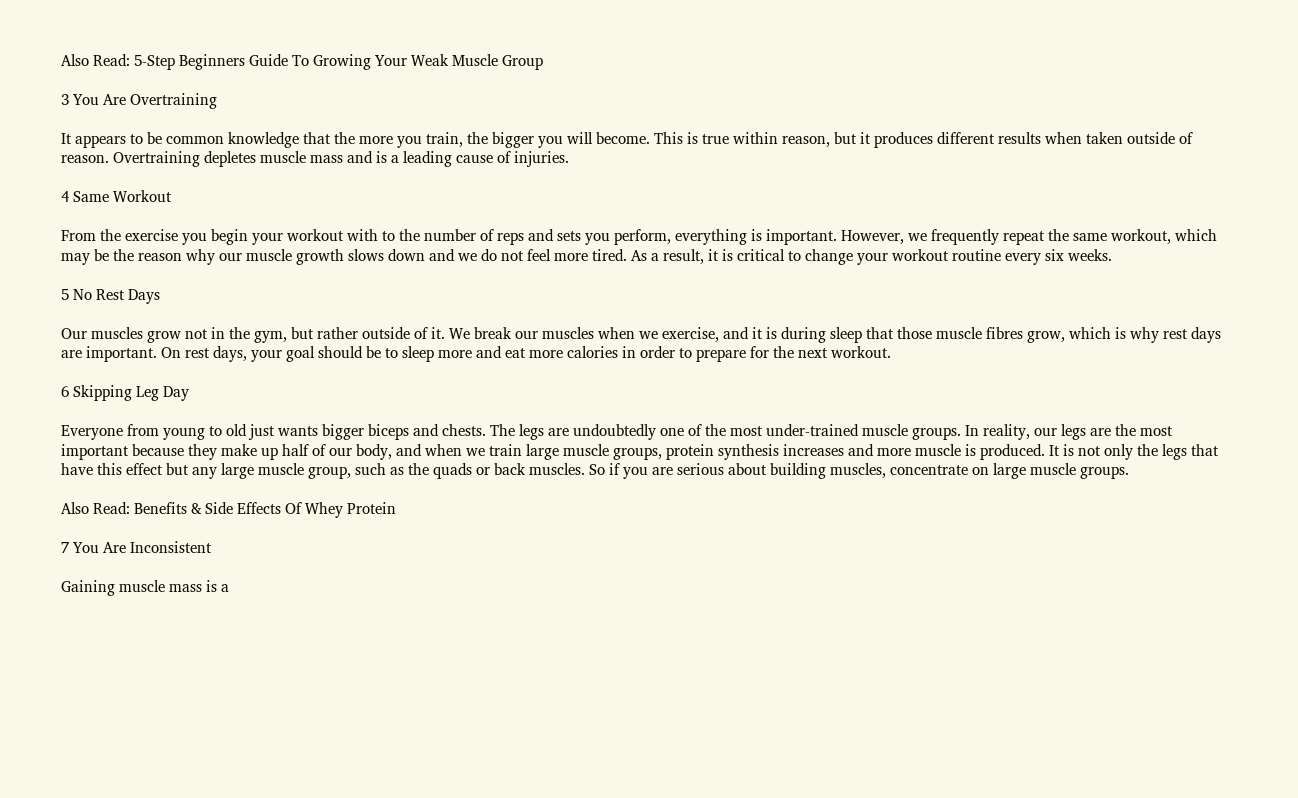Also Read: 5-Step Beginners Guide To Growing Your Weak Muscle Group

3 You Are Overtraining

It appears to be common knowledge that the more you train, the bigger you will become. This is true within reason, but it produces different results when taken outside of reason. Overtraining depletes muscle mass and is a leading cause of injuries.

4 Same Workout

From the exercise you begin your workout with to the number of reps and sets you perform, everything is important. However, we frequently repeat the same workout, which may be the reason why our muscle growth slows down and we do not feel more tired. As a result, it is critical to change your workout routine every six weeks.

5 No Rest Days

Our muscles grow not in the gym, but rather outside of it. We break our muscles when we exercise, and it is during sleep that those muscle fibres grow, which is why rest days are important. On rest days, your goal should be to sleep more and eat more calories in order to prepare for the next workout.

6 Skipping Leg Day

Everyone from young to old just wants bigger biceps and chests. The legs are undoubtedly one of the most under-trained muscle groups. In reality, our legs are the most important because they make up half of our body, and when we train large muscle groups, protein synthesis increases and more muscle is produced. It is not only the legs that have this effect but any large muscle group, such as the quads or back muscles. So if you are serious about building muscles, concentrate on large muscle groups.

Also Read: Benefits & Side Effects Of Whey Protein

7 You Are Inconsistent

Gaining muscle mass is a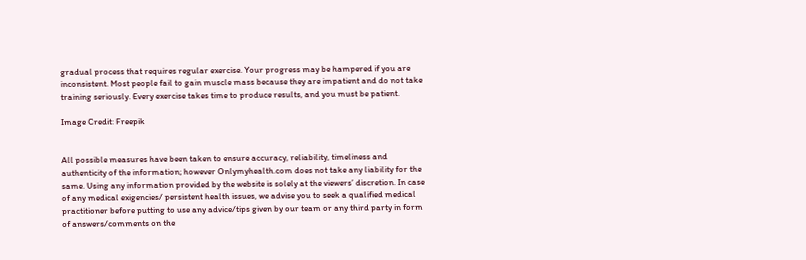gradual process that requires regular exercise. Your progress may be hampered if you are inconsistent. Most people fail to gain muscle mass because they are impatient and do not take training seriously. Every exercise takes time to produce results, and you must be patient.

Image Credit: Freepik


All possible measures have been taken to ensure accuracy, reliability, timeliness and authenticity of the information; however Onlymyhealth.com does not take any liability for the same. Using any information provided by the website is solely at the viewers’ discretion. In case of any medical exigencies/ persistent health issues, we advise you to seek a qualified medical practitioner before putting to use any advice/tips given by our team or any third party in form of answers/comments on the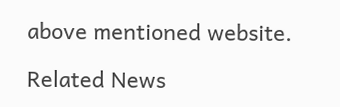above mentioned website.

Related News